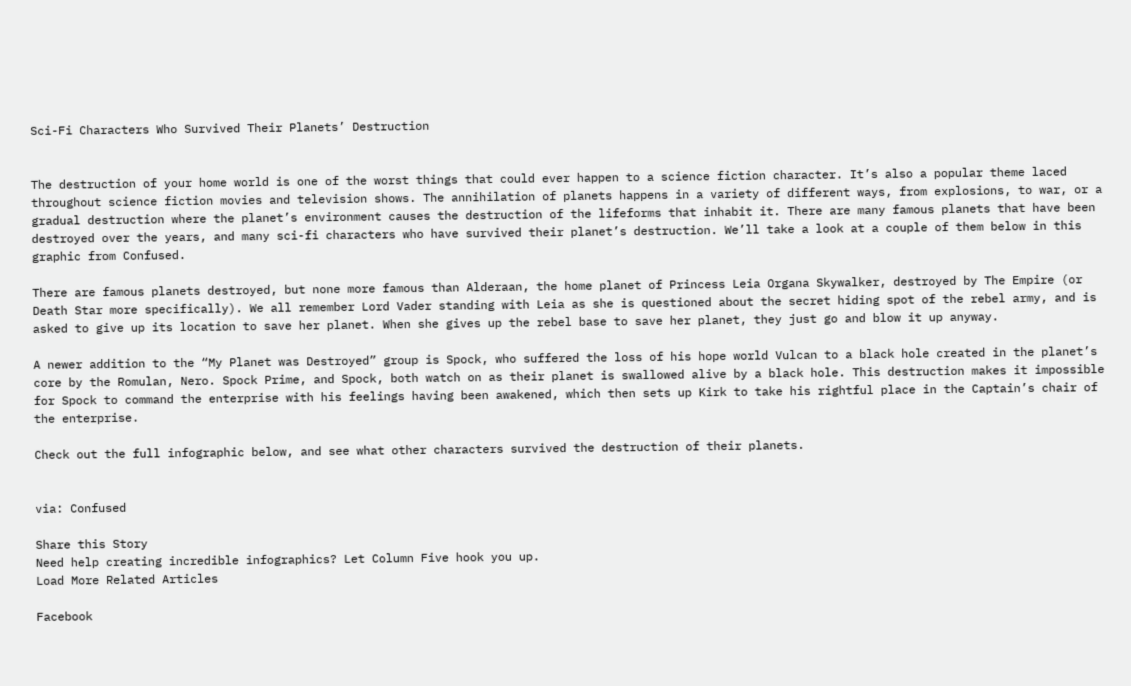Sci-Fi Characters Who Survived Their Planets’ Destruction


The destruction of your home world is one of the worst things that could ever happen to a science fiction character. It’s also a popular theme laced throughout science fiction movies and television shows. The annihilation of planets happens in a variety of different ways, from explosions, to war, or a gradual destruction where the planet’s environment causes the destruction of the lifeforms that inhabit it. There are many famous planets that have been destroyed over the years, and many sci-fi characters who have survived their planet’s destruction. We’ll take a look at a couple of them below in this graphic from Confused.

There are famous planets destroyed, but none more famous than Alderaan, the home planet of Princess Leia Organa Skywalker, destroyed by The Empire (or Death Star more specifically). We all remember Lord Vader standing with Leia as she is questioned about the secret hiding spot of the rebel army, and is asked to give up its location to save her planet. When she gives up the rebel base to save her planet, they just go and blow it up anyway.

A newer addition to the “My Planet was Destroyed” group is Spock, who suffered the loss of his hope world Vulcan to a black hole created in the planet’s core by the Romulan, Nero. Spock Prime, and Spock, both watch on as their planet is swallowed alive by a black hole. This destruction makes it impossible for Spock to command the enterprise with his feelings having been awakened, which then sets up Kirk to take his rightful place in the Captain’s chair of the enterprise.

Check out the full infographic below, and see what other characters survived the destruction of their planets.


via: Confused

Share this Story
Need help creating incredible infographics? Let Column Five hook you up.
Load More Related Articles

Facebook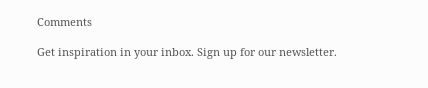Comments

Get inspiration in your inbox. Sign up for our newsletter.